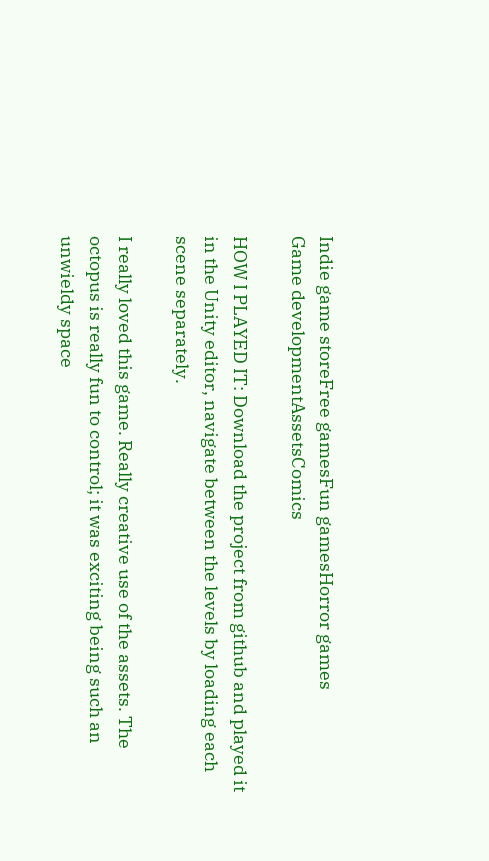Indie game storeFree gamesFun gamesHorror games
Game developmentAssetsComics

HOW I PLAYED IT: Download the project from github and played it in the Unity editor, navigate between the levels by loading each scene separately.

I really loved this game. Really creative use of the assets. The octopus is really fun to control; it was exciting being such an unwieldy space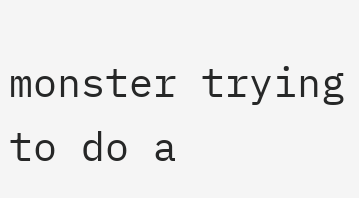monster trying to do a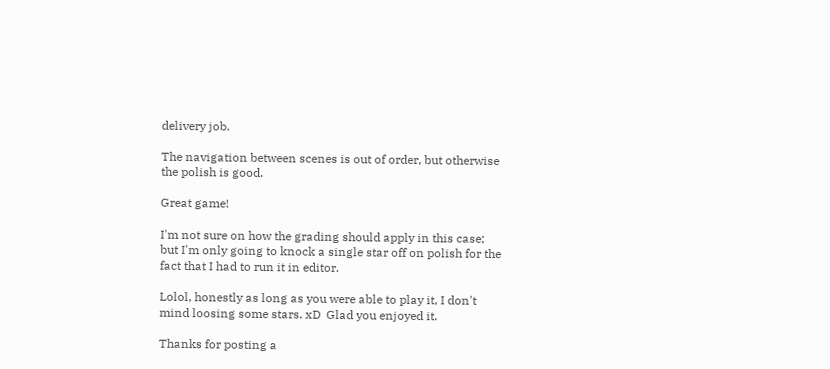delivery job.

The navigation between scenes is out of order, but otherwise the polish is good.

Great game!

I'm not sure on how the grading should apply in this case; but I'm only going to knock a single star off on polish for the fact that I had to run it in editor.

Lolol, honestly as long as you were able to play it, I don't mind loosing some stars. xD  Glad you enjoyed it.

Thanks for posting a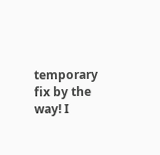temporary fix by the way! I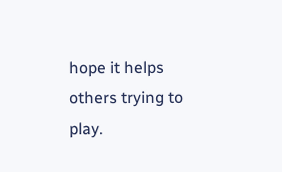hope it helps others trying to play.